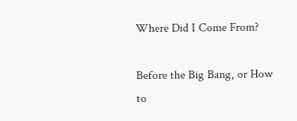Where Did I Come From?

Before the Big Bang, or How to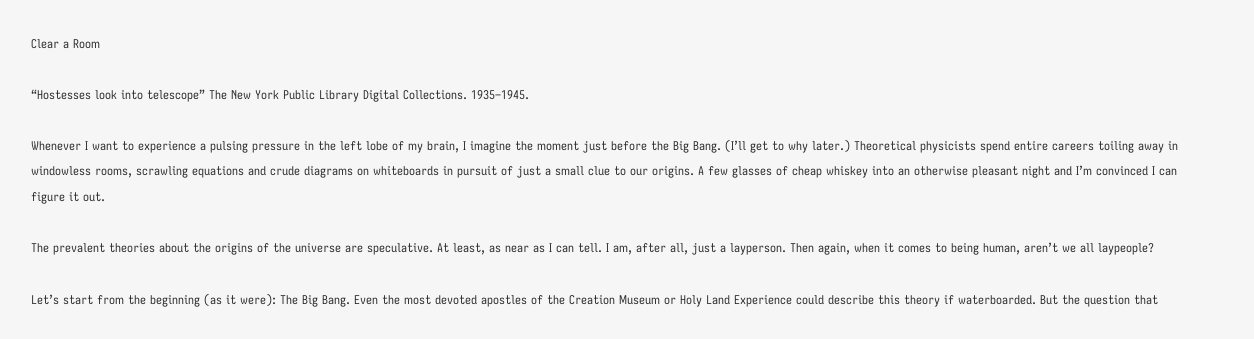Clear a Room

“Hostesses look into telescope” The New York Public Library Digital Collections. 1935–1945.

Whenever I want to experience a pulsing pressure in the left lobe of my brain, I imagine the moment just before the Big Bang. (I’ll get to why later.) Theoretical physicists spend entire careers toiling away in windowless rooms, scrawling equations and crude diagrams on whiteboards in pursuit of just a small clue to our origins. A few glasses of cheap whiskey into an otherwise pleasant night and I’m convinced I can figure it out.

The prevalent theories about the origins of the universe are speculative. At least, as near as I can tell. I am, after all, just a layperson. Then again, when it comes to being human, aren’t we all laypeople?

Let’s start from the beginning (as it were): The Big Bang. Even the most devoted apostles of the Creation Museum or Holy Land Experience could describe this theory if waterboarded. But the question that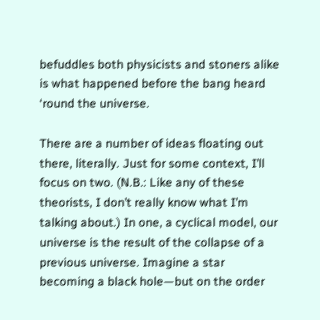befuddles both physicists and stoners alike is what happened before the bang heard ‘round the universe.

There are a number of ideas floating out there, literally. Just for some context, I’ll focus on two. (N.B.: Like any of these theorists, I don’t really know what I’m talking about.) In one, a cyclical model, our universe is the result of the collapse of a previous universe. Imagine a star becoming a black hole—but on the order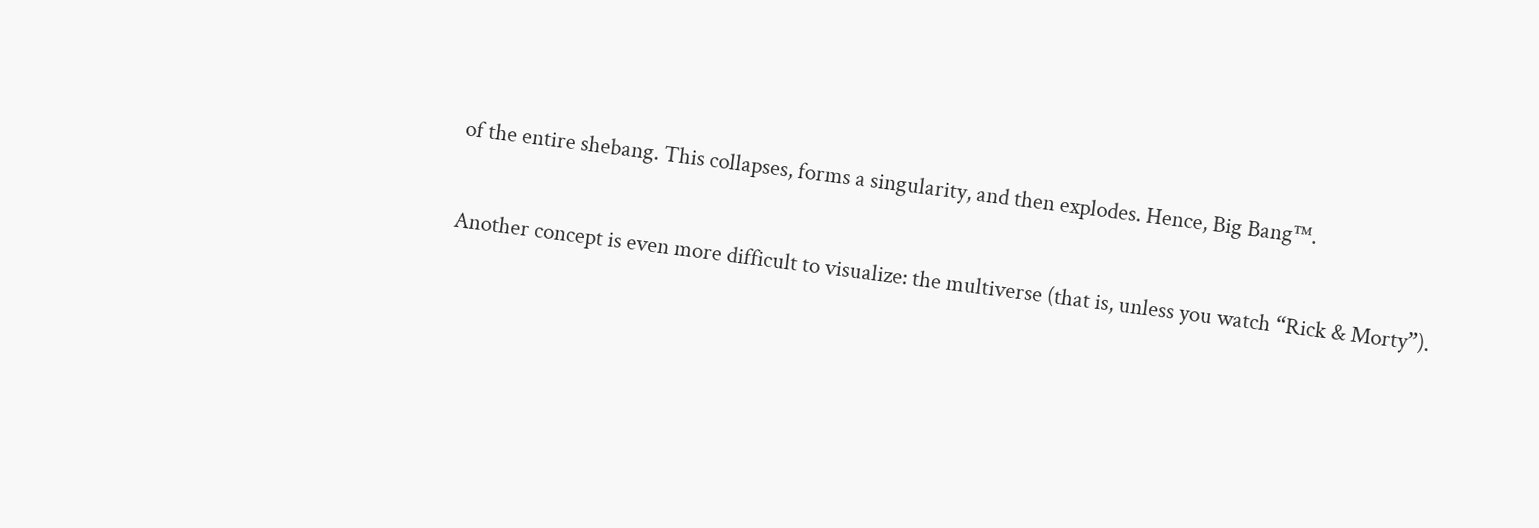of the entire shebang. This collapses, forms a singularity, and then explodes. Hence, Big Bang™.

Another concept is even more difficult to visualize: the multiverse (that is, unless you watch “Rick & Morty”).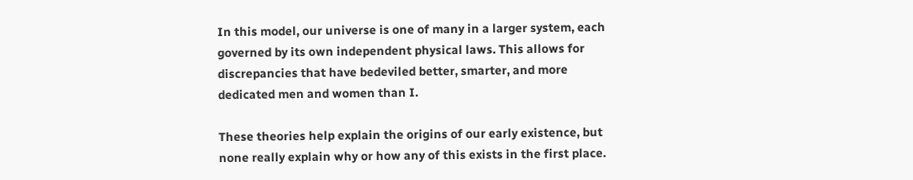In this model, our universe is one of many in a larger system, each governed by its own independent physical laws. This allows for discrepancies that have bedeviled better, smarter, and more dedicated men and women than I.

These theories help explain the origins of our early existence, but none really explain why or how any of this exists in the first place.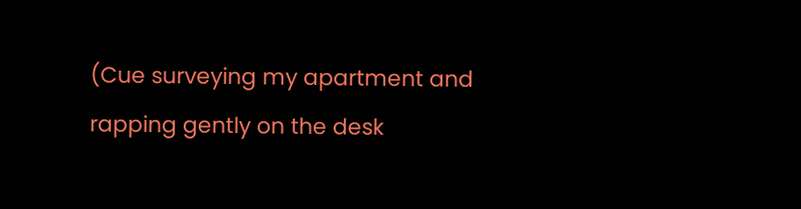(Cue surveying my apartment and rapping gently on the desk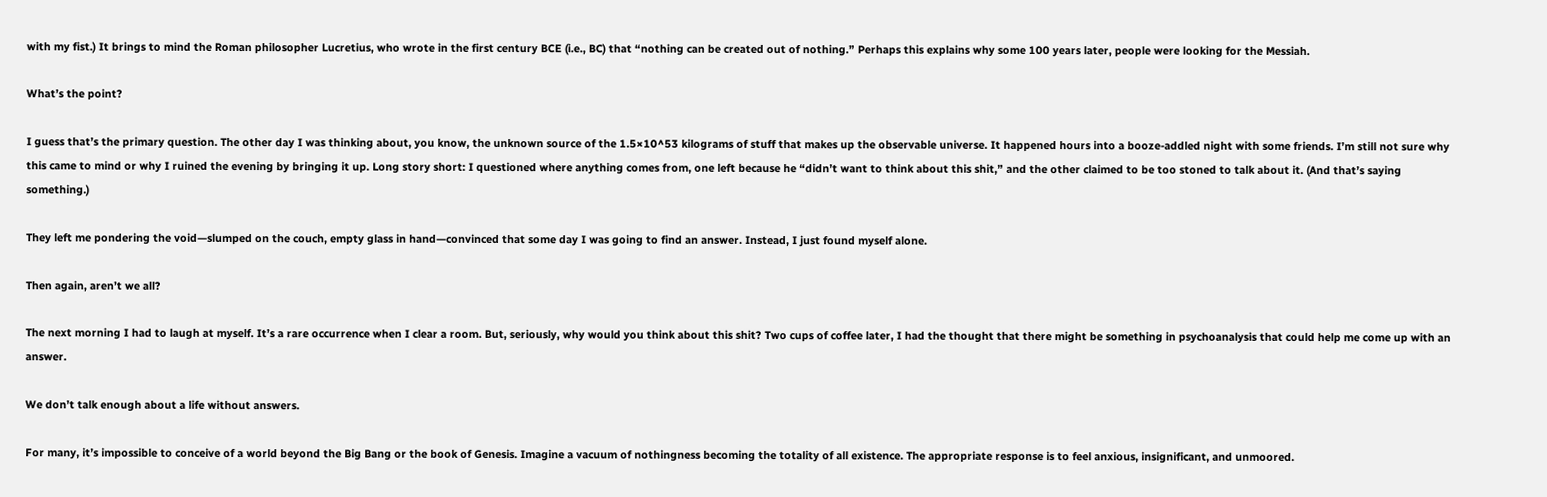with my fist.) It brings to mind the Roman philosopher Lucretius, who wrote in the first century BCE (i.e., BC) that “nothing can be created out of nothing.” Perhaps this explains why some 100 years later, people were looking for the Messiah.

What’s the point?

I guess that’s the primary question. The other day I was thinking about, you know, the unknown source of the 1.5×10^53 kilograms of stuff that makes up the observable universe. It happened hours into a booze-addled night with some friends. I’m still not sure why this came to mind or why I ruined the evening by bringing it up. Long story short: I questioned where anything comes from, one left because he “didn’t want to think about this shit,” and the other claimed to be too stoned to talk about it. (And that’s saying something.)

They left me pondering the void—slumped on the couch, empty glass in hand—convinced that some day I was going to find an answer. Instead, I just found myself alone.

Then again, aren’t we all?

The next morning I had to laugh at myself. It’s a rare occurrence when I clear a room. But, seriously, why would you think about this shit? Two cups of coffee later, I had the thought that there might be something in psychoanalysis that could help me come up with an answer.

We don’t talk enough about a life without answers.

For many, it’s impossible to conceive of a world beyond the Big Bang or the book of Genesis. Imagine a vacuum of nothingness becoming the totality of all existence. The appropriate response is to feel anxious, insignificant, and unmoored.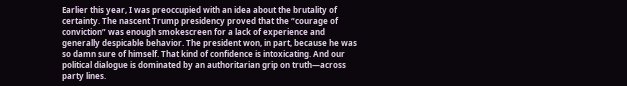Earlier this year, I was preoccupied with an idea about the brutality of certainty. The nascent Trump presidency proved that the “courage of conviction” was enough smokescreen for a lack of experience and generally despicable behavior. The president won, in part, because he was so damn sure of himself. That kind of confidence is intoxicating. And our political dialogue is dominated by an authoritarian grip on truth—across party lines.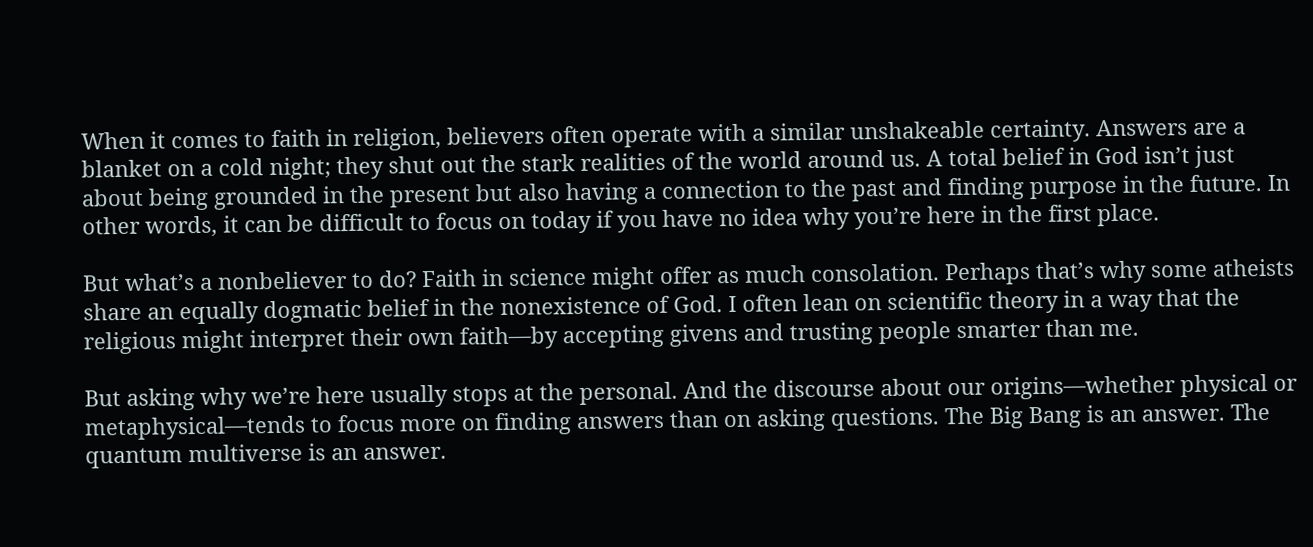When it comes to faith in religion, believers often operate with a similar unshakeable certainty. Answers are a blanket on a cold night; they shut out the stark realities of the world around us. A total belief in God isn’t just about being grounded in the present but also having a connection to the past and finding purpose in the future. In other words, it can be difficult to focus on today if you have no idea why you’re here in the first place.

But what’s a nonbeliever to do? Faith in science might offer as much consolation. Perhaps that’s why some atheists share an equally dogmatic belief in the nonexistence of God. I often lean on scientific theory in a way that the religious might interpret their own faith—by accepting givens and trusting people smarter than me.

But asking why we’re here usually stops at the personal. And the discourse about our origins—whether physical or metaphysical—tends to focus more on finding answers than on asking questions. The Big Bang is an answer. The quantum multiverse is an answer.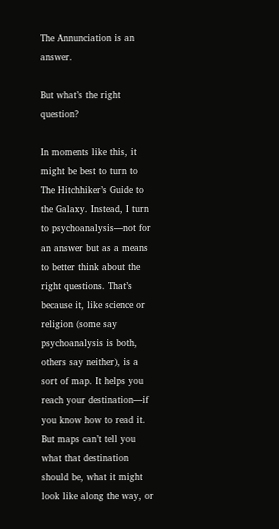The Annunciation is an answer.

But what’s the right question?

In moments like this, it might be best to turn to The Hitchhiker’s Guide to the Galaxy. Instead, I turn to psychoanalysis—not for an answer but as a means to better think about the right questions. That’s because it, like science or religion (some say psychoanalysis is both, others say neither), is a sort of map. It helps you reach your destination—if you know how to read it. But maps can’t tell you what that destination should be, what it might look like along the way, or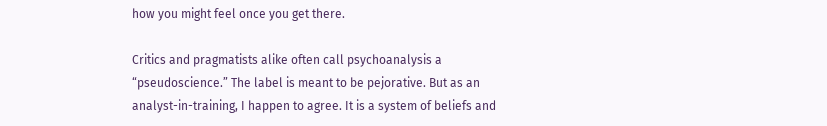how you might feel once you get there.

Critics and pragmatists alike often call psychoanalysis a “pseudoscience.” The label is meant to be pejorative. But as an analyst-in-training, I happen to agree. It is a system of beliefs and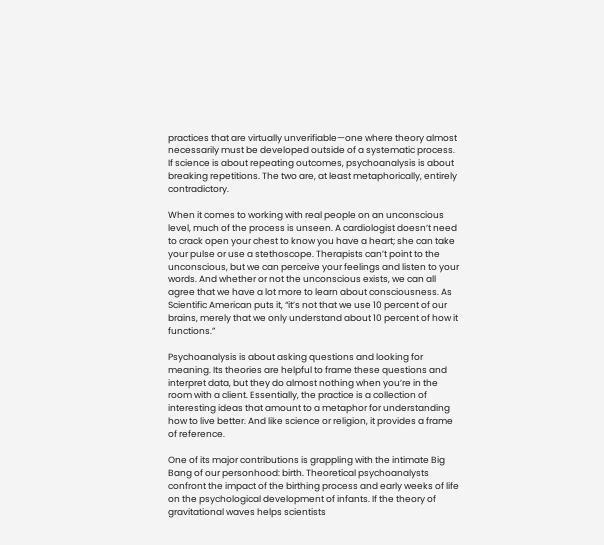practices that are virtually unverifiable—one where theory almost necessarily must be developed outside of a systematic process. If science is about repeating outcomes, psychoanalysis is about breaking repetitions. The two are, at least metaphorically, entirely contradictory.

When it comes to working with real people on an unconscious level, much of the process is unseen. A cardiologist doesn’t need to crack open your chest to know you have a heart; she can take your pulse or use a stethoscope. Therapists can’t point to the unconscious, but we can perceive your feelings and listen to your words. And whether or not the unconscious exists, we can all agree that we have a lot more to learn about consciousness. As Scientific American puts it, “it’s not that we use 10 percent of our brains, merely that we only understand about 10 percent of how it functions.”

Psychoanalysis is about asking questions and looking for meaning. Its theories are helpful to frame these questions and interpret data, but they do almost nothing when you’re in the room with a client. Essentially, the practice is a collection of interesting ideas that amount to a metaphor for understanding how to live better. And like science or religion, it provides a frame of reference.

One of its major contributions is grappling with the intimate Big Bang of our personhood: birth. Theoretical psychoanalysts confront the impact of the birthing process and early weeks of life on the psychological development of infants. If the theory of gravitational waves helps scientists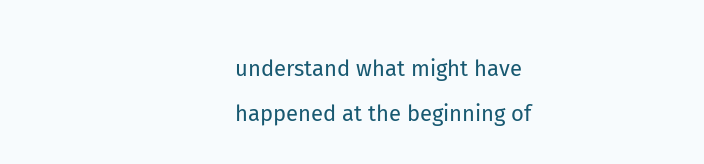understand what might have happened at the beginning of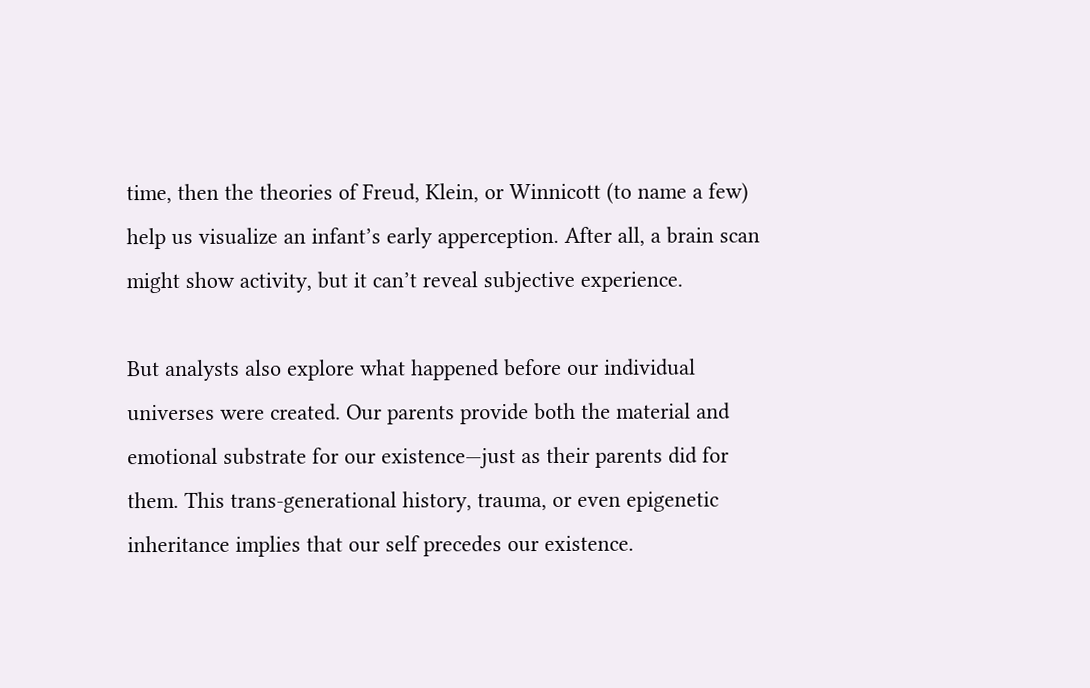time, then the theories of Freud, Klein, or Winnicott (to name a few) help us visualize an infant’s early apperception. After all, a brain scan might show activity, but it can’t reveal subjective experience.

But analysts also explore what happened before our individual universes were created. Our parents provide both the material and emotional substrate for our existence—just as their parents did for them. This trans-generational history, trauma, or even epigenetic inheritance implies that our self precedes our existence.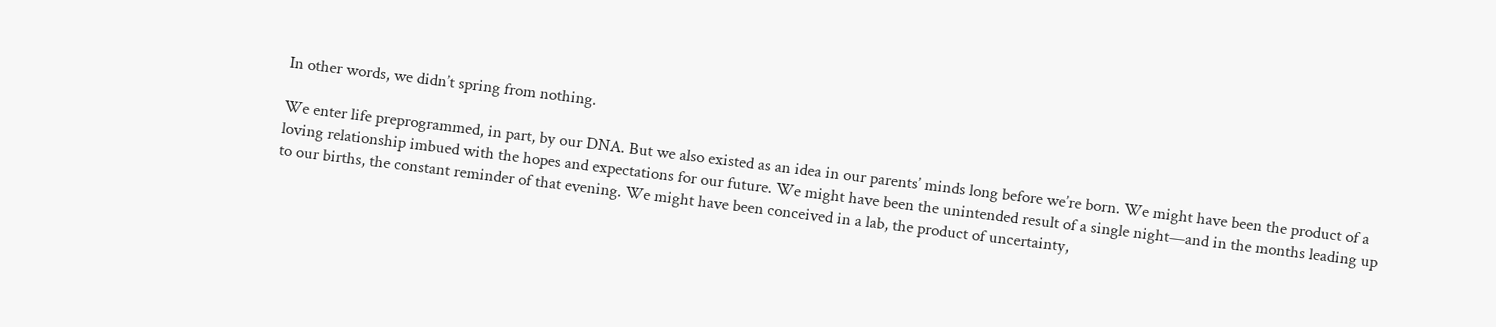In other words, we didn’t spring from nothing.

We enter life preprogrammed, in part, by our DNA. But we also existed as an idea in our parents’ minds long before we’re born. We might have been the product of a loving relationship imbued with the hopes and expectations for our future. We might have been the unintended result of a single night—and in the months leading up to our births, the constant reminder of that evening. We might have been conceived in a lab, the product of uncertainty,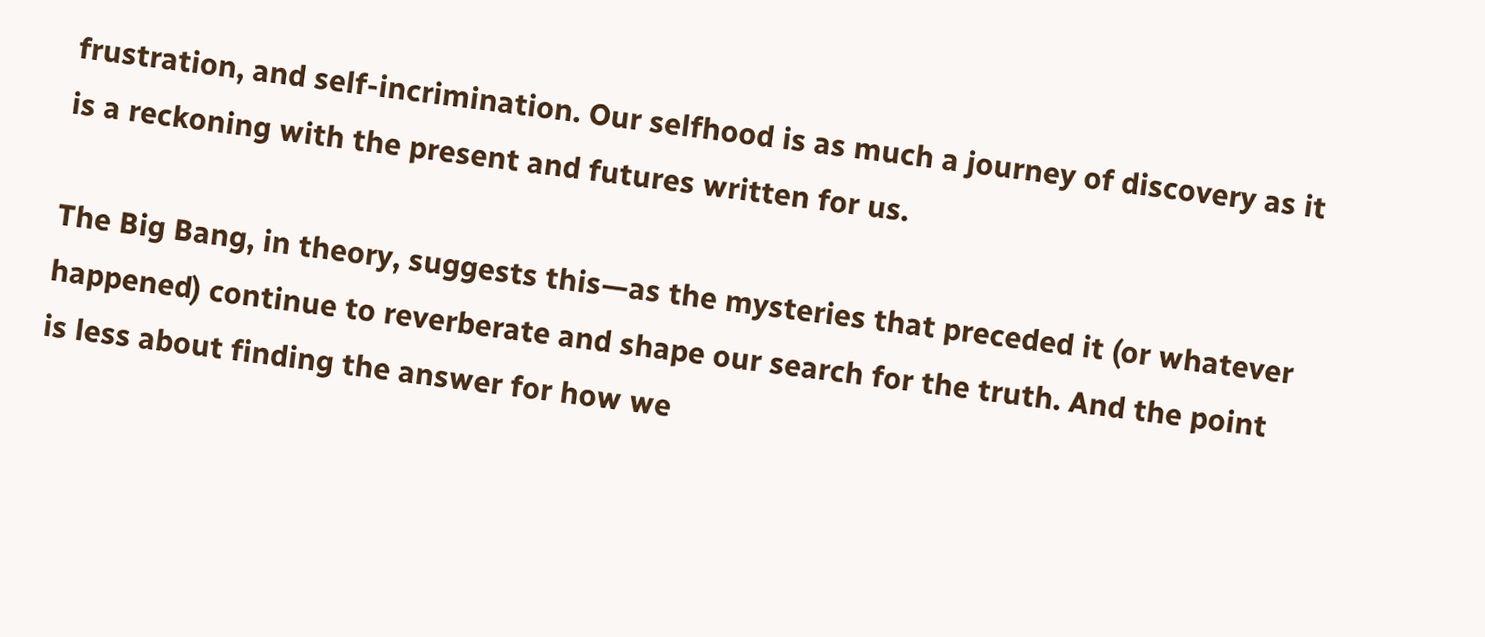frustration, and self-incrimination. Our selfhood is as much a journey of discovery as it is a reckoning with the present and futures written for us.

The Big Bang, in theory, suggests this—as the mysteries that preceded it (or whatever happened) continue to reverberate and shape our search for the truth. And the point is less about finding the answer for how we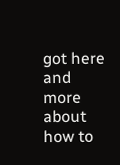got here and more about how to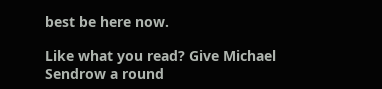best be here now.

Like what you read? Give Michael Sendrow a round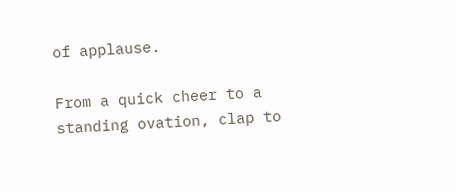of applause.

From a quick cheer to a standing ovation, clap to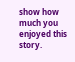show how much you enjoyed this story.